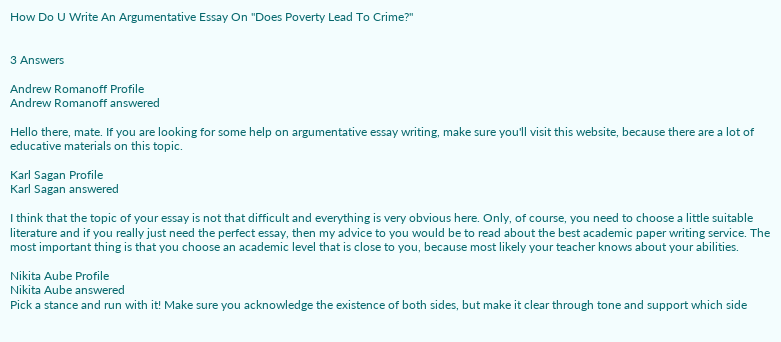How Do U Write An Argumentative Essay On "Does Poverty Lead To Crime?"


3 Answers

Andrew Romanoff Profile
Andrew Romanoff answered

Hello there, mate. If you are looking for some help on argumentative essay writing, make sure you'll visit this website, because there are a lot of educative materials on this topic.

Karl Sagan Profile
Karl Sagan answered

I think that the topic of your essay is not that difficult and everything is very obvious here. Only, of course, you need to choose a little suitable literature and if you really just need the perfect essay, then my advice to you would be to read about the best academic paper writing service. The most important thing is that you choose an academic level that is close to you, because most likely your teacher knows about your abilities.

Nikita Aube Profile
Nikita Aube answered
Pick a stance and run with it! Make sure you acknowledge the existence of both sides, but make it clear through tone and support which side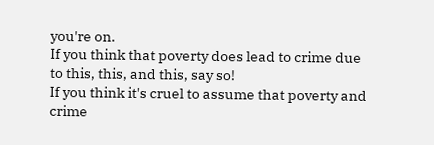you're on.
If you think that poverty does lead to crime due to this, this, and this, say so!
If you think it's cruel to assume that poverty and crime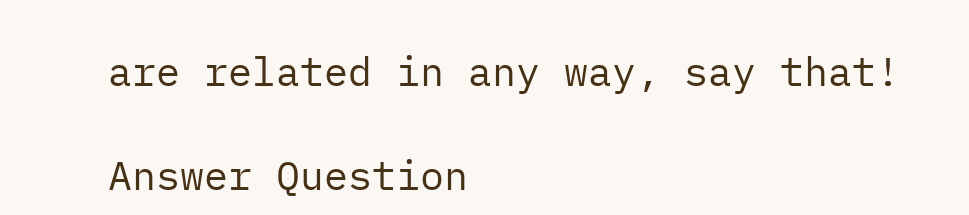are related in any way, say that!

Answer Question